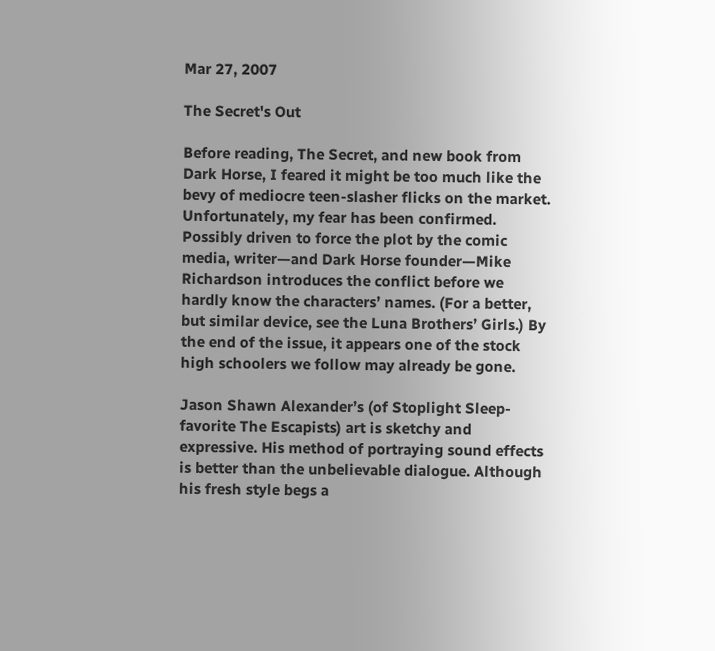Mar 27, 2007

The Secret's Out

Before reading, The Secret, and new book from Dark Horse, I feared it might be too much like the bevy of mediocre teen-slasher flicks on the market. Unfortunately, my fear has been confirmed. Possibly driven to force the plot by the comic media, writer—and Dark Horse founder—Mike Richardson introduces the conflict before we hardly know the characters’ names. (For a better, but similar device, see the Luna Brothers’ Girls.) By the end of the issue, it appears one of the stock high schoolers we follow may already be gone.

Jason Shawn Alexander’s (of Stoplight Sleep- favorite The Escapists) art is sketchy and expressive. His method of portraying sound effects is better than the unbelievable dialogue. Although his fresh style begs a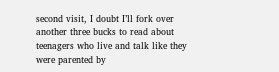second visit, I doubt I’ll fork over another three bucks to read about teenagers who live and talk like they were parented by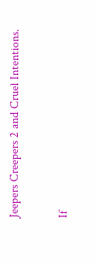Jeepers Creepers 2 and Cruel Intentions.

If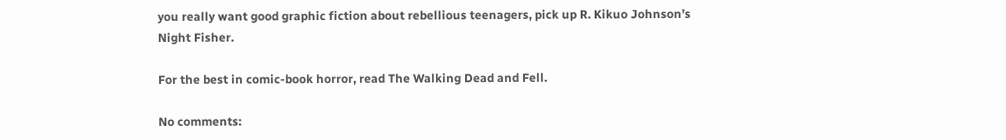you really want good graphic fiction about rebellious teenagers, pick up R. Kikuo Johnson’s Night Fisher.

For the best in comic-book horror, read The Walking Dead and Fell.

No comments: